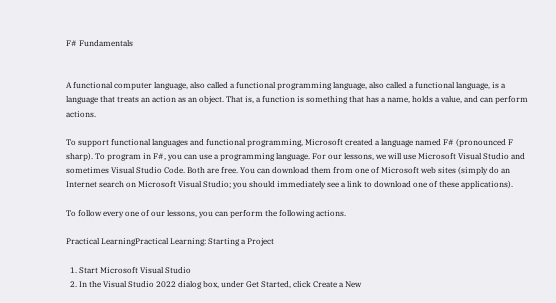F# Fundamentals


A functional computer language, also called a functional programming language, also called a functional language, is a language that treats an action as an object. That is, a function is something that has a name, holds a value, and can perform actions.

To support functional languages and functional programming, Microsoft created a language named F# (pronounced F sharp). To program in F#, you can use a programming language. For our lessons, we will use Microsoft Visual Studio and sometimes Visual Studio Code. Both are free. You can download them from one of Microsoft web sites (simply do an Internet search on Microsoft Visual Studio; you should immediately see a link to download one of these applications).

To follow every one of our lessons, you can perform the following actions.

Practical LearningPractical Learning: Starting a Project

  1. Start Microsoft Visual Studio
  2. In the Visual Studio 2022 dialog box, under Get Started, click Create a New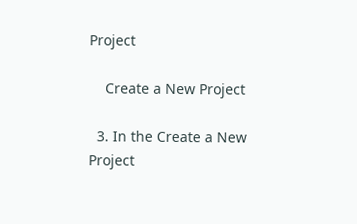Project

    Create a New Project

  3. In the Create a New Project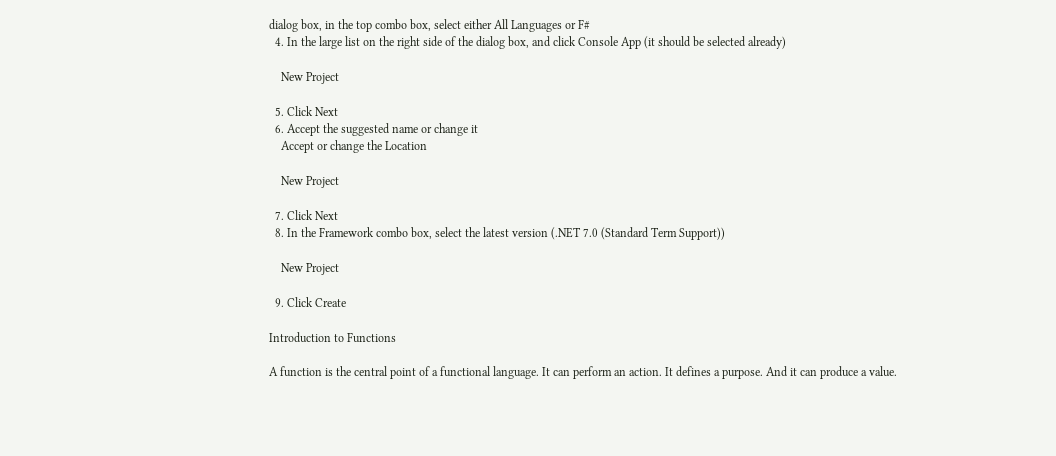dialog box, in the top combo box, select either All Languages or F#
  4. In the large list on the right side of the dialog box, and click Console App (it should be selected already)

    New Project

  5. Click Next
  6. Accept the suggested name or change it
    Accept or change the Location

    New Project

  7. Click Next
  8. In the Framework combo box, select the latest version (.NET 7.0 (Standard Term Support))

    New Project

  9. Click Create

Introduction to Functions

A function is the central point of a functional language. It can perform an action. It defines a purpose. And it can produce a value.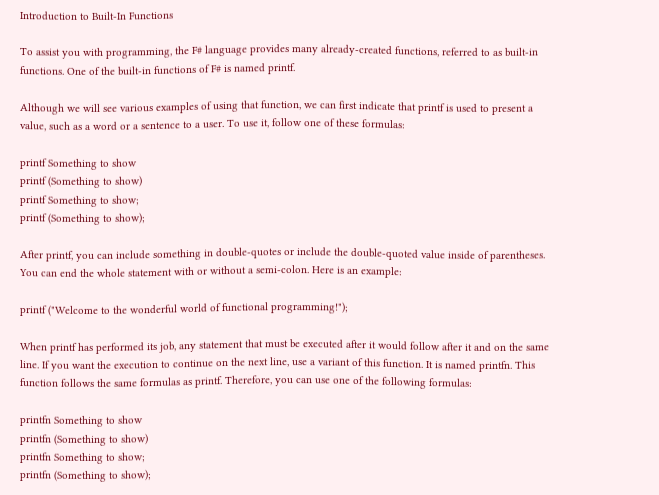Introduction to Built-In Functions

To assist you with programming, the F# language provides many already-created functions, referred to as built-in functions. One of the built-in functions of F# is named printf.

Although we will see various examples of using that function, we can first indicate that printf is used to present a value, such as a word or a sentence to a user. To use it, follow one of these formulas:

printf Something to show
printf (Something to show)
printf Something to show;
printf (Something to show);

After printf, you can include something in double-quotes or include the double-quoted value inside of parentheses. You can end the whole statement with or without a semi-colon. Here is an example:

printf ("Welcome to the wonderful world of functional programming!");

When printf has performed its job, any statement that must be executed after it would follow after it and on the same line. If you want the execution to continue on the next line, use a variant of this function. It is named printfn. This function follows the same formulas as printf. Therefore, you can use one of the following formulas:

printfn Something to show
printfn (Something to show)
printfn Something to show;
printfn (Something to show);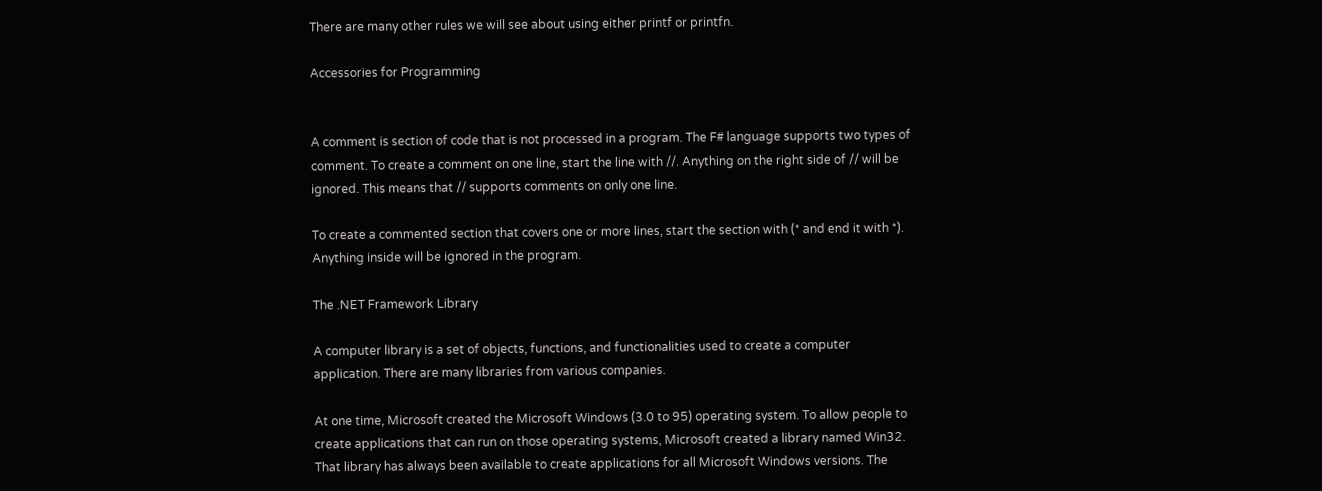There are many other rules we will see about using either printf or printfn.

Accessories for Programming


A comment is section of code that is not processed in a program. The F# language supports two types of comment. To create a comment on one line, start the line with //. Anything on the right side of // will be ignored. This means that // supports comments on only one line.

To create a commented section that covers one or more lines, start the section with (* and end it with *). Anything inside will be ignored in the program.

The .NET Framework Library

A computer library is a set of objects, functions, and functionalities used to create a computer application. There are many libraries from various companies.

At one time, Microsoft created the Microsoft Windows (3.0 to 95) operating system. To allow people to create applications that can run on those operating systems, Microsoft created a library named Win32. That library has always been available to create applications for all Microsoft Windows versions. The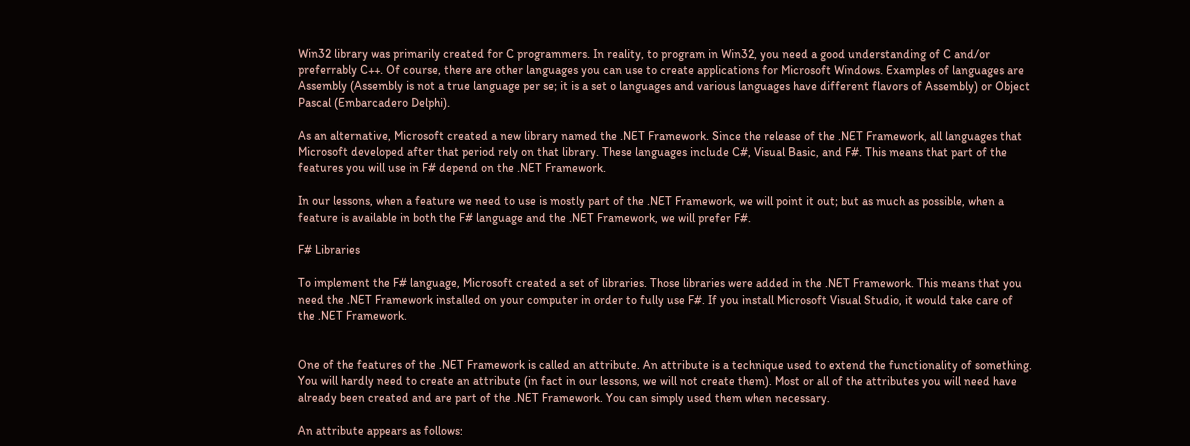Win32 library was primarily created for C programmers. In reality, to program in Win32, you need a good understanding of C and/or preferrably C++. Of course, there are other languages you can use to create applications for Microsoft Windows. Examples of languages are Assembly (Assembly is not a true language per se; it is a set o languages and various languages have different flavors of Assembly) or Object Pascal (Embarcadero Delphi).

As an alternative, Microsoft created a new library named the .NET Framework. Since the release of the .NET Framework, all languages that Microsoft developed after that period rely on that library. These languages include C#, Visual Basic, and F#. This means that part of the features you will use in F# depend on the .NET Framework.

In our lessons, when a feature we need to use is mostly part of the .NET Framework, we will point it out; but as much as possible, when a feature is available in both the F# language and the .NET Framework, we will prefer F#.

F# Libraries

To implement the F# language, Microsoft created a set of libraries. Those libraries were added in the .NET Framework. This means that you need the .NET Framework installed on your computer in order to fully use F#. If you install Microsoft Visual Studio, it would take care of the .NET Framework.


One of the features of the .NET Framework is called an attribute. An attribute is a technique used to extend the functionality of something. You will hardly need to create an attribute (in fact in our lessons, we will not create them). Most or all of the attributes you will need have already been created and are part of the .NET Framework. You can simply used them when necessary.

An attribute appears as follows: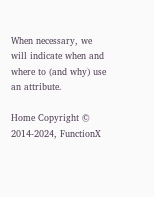When necessary, we will indicate when and where to (and why) use an attribute.

Home Copyright © 2014-2024, FunctionX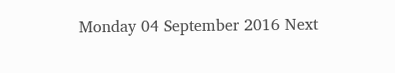Monday 04 September 2016 Next